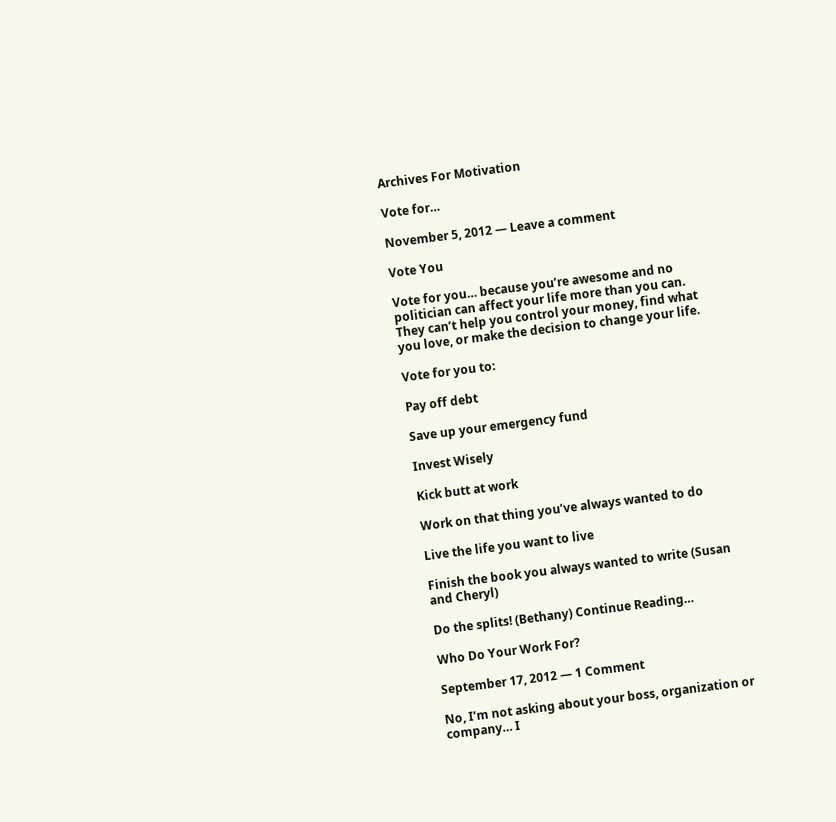Archives For Motivation

Vote for…

November 5, 2012 — Leave a comment

Vote You

Vote for you… because you’re awesome and no politician can affect your life more than you can. They can’t help you control your money, find what you love, or make the decision to change your life.

Vote for you to:

Pay off debt

Save up your emergency fund

Invest Wisely

Kick butt at work

Work on that thing you’ve always wanted to do

Live the life you want to live

Finish the book you always wanted to write (Susan and Cheryl)

Do the splits! (Bethany) Continue Reading…

Who Do Your Work For?

September 17, 2012 — 1 Comment

No, I’m not asking about your boss, organization or company… I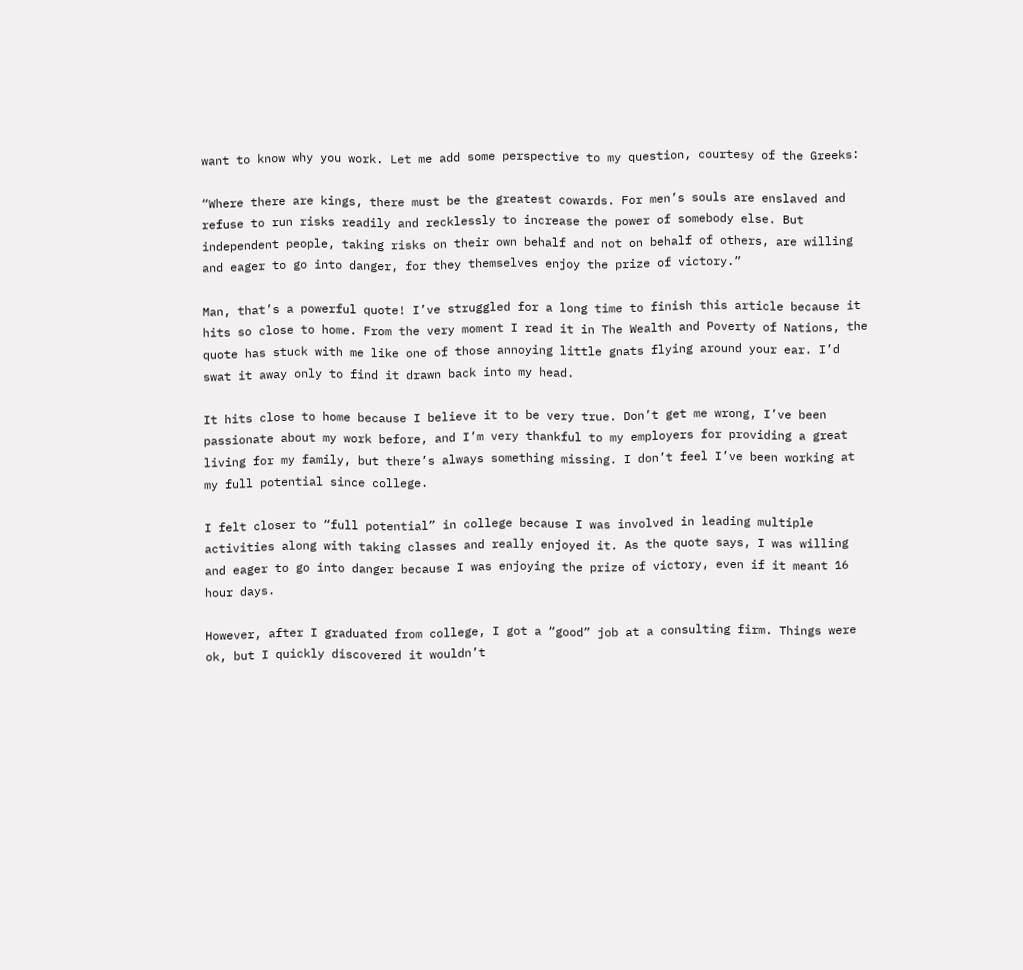want to know why you work. Let me add some perspective to my question, courtesy of the Greeks:

“Where there are kings, there must be the greatest cowards. For men’s souls are enslaved and refuse to run risks readily and recklessly to increase the power of somebody else. But independent people, taking risks on their own behalf and not on behalf of others, are willing and eager to go into danger, for they themselves enjoy the prize of victory.”

Man, that’s a powerful quote! I’ve struggled for a long time to finish this article because it hits so close to home. From the very moment I read it in The Wealth and Poverty of Nations, the quote has stuck with me like one of those annoying little gnats flying around your ear. I’d swat it away only to find it drawn back into my head.

It hits close to home because I believe it to be very true. Don’t get me wrong, I’ve been passionate about my work before, and I’m very thankful to my employers for providing a great living for my family, but there’s always something missing. I don’t feel I’ve been working at my full potential since college.

I felt closer to “full potential” in college because I was involved in leading multiple activities along with taking classes and really enjoyed it. As the quote says, I was willing and eager to go into danger because I was enjoying the prize of victory, even if it meant 16 hour days.

However, after I graduated from college, I got a “good” job at a consulting firm. Things were ok, but I quickly discovered it wouldn’t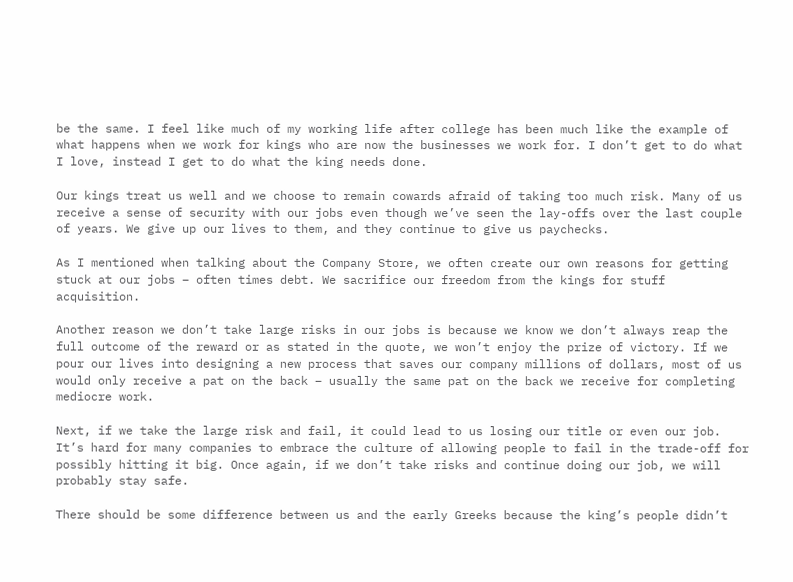be the same. I feel like much of my working life after college has been much like the example of what happens when we work for kings who are now the businesses we work for. I don’t get to do what I love, instead I get to do what the king needs done.

Our kings treat us well and we choose to remain cowards afraid of taking too much risk. Many of us receive a sense of security with our jobs even though we’ve seen the lay-offs over the last couple of years. We give up our lives to them, and they continue to give us paychecks.

As I mentioned when talking about the Company Store, we often create our own reasons for getting stuck at our jobs – often times debt. We sacrifice our freedom from the kings for stuff acquisition.

Another reason we don’t take large risks in our jobs is because we know we don’t always reap the full outcome of the reward or as stated in the quote, we won’t enjoy the prize of victory. If we pour our lives into designing a new process that saves our company millions of dollars, most of us would only receive a pat on the back – usually the same pat on the back we receive for completing mediocre work.

Next, if we take the large risk and fail, it could lead to us losing our title or even our job. It’s hard for many companies to embrace the culture of allowing people to fail in the trade-off for possibly hitting it big. Once again, if we don’t take risks and continue doing our job, we will probably stay safe.

There should be some difference between us and the early Greeks because the king’s people didn’t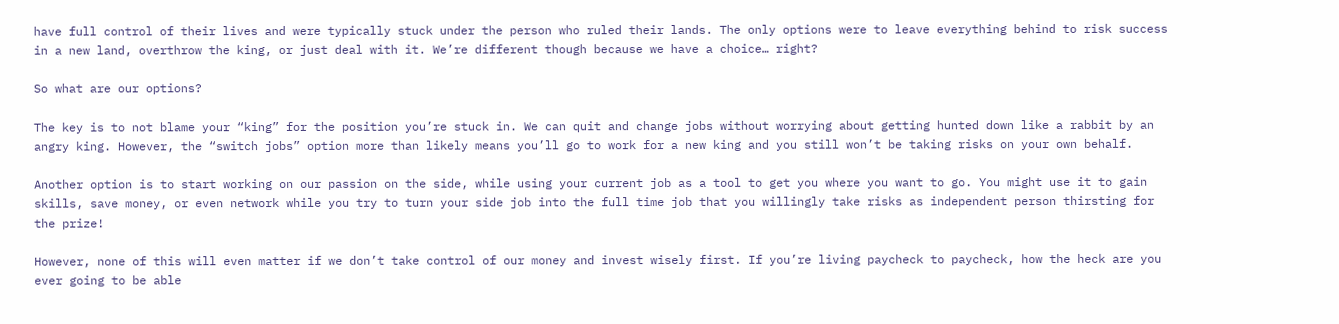have full control of their lives and were typically stuck under the person who ruled their lands. The only options were to leave everything behind to risk success in a new land, overthrow the king, or just deal with it. We’re different though because we have a choice… right?

So what are our options?

The key is to not blame your “king” for the position you’re stuck in. We can quit and change jobs without worrying about getting hunted down like a rabbit by an angry king. However, the “switch jobs” option more than likely means you’ll go to work for a new king and you still won’t be taking risks on your own behalf.

Another option is to start working on our passion on the side, while using your current job as a tool to get you where you want to go. You might use it to gain skills, save money, or even network while you try to turn your side job into the full time job that you willingly take risks as independent person thirsting for the prize!

However, none of this will even matter if we don’t take control of our money and invest wisely first. If you’re living paycheck to paycheck, how the heck are you ever going to be able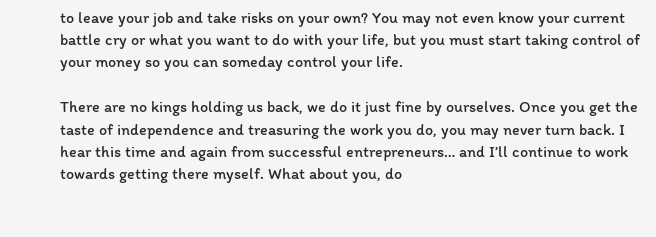to leave your job and take risks on your own? You may not even know your current battle cry or what you want to do with your life, but you must start taking control of your money so you can someday control your life.

There are no kings holding us back, we do it just fine by ourselves. Once you get the taste of independence and treasuring the work you do, you may never turn back. I hear this time and again from successful entrepreneurs… and I’ll continue to work towards getting there myself. What about you, do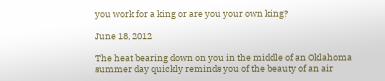you work for a king or are you your own king?

June 18, 2012

The heat bearing down on you in the middle of an Oklahoma summer day quickly reminds you of the beauty of an air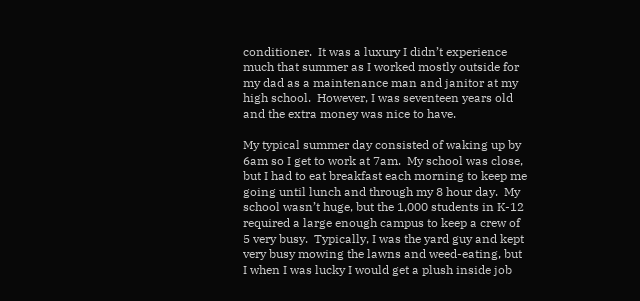conditioner.  It was a luxury I didn’t experience much that summer as I worked mostly outside for my dad as a maintenance man and janitor at my high school.  However, I was seventeen years old and the extra money was nice to have.

My typical summer day consisted of waking up by 6am so I get to work at 7am.  My school was close, but I had to eat breakfast each morning to keep me going until lunch and through my 8 hour day.  My school wasn’t huge, but the 1,000 students in K-12 required a large enough campus to keep a crew of 5 very busy.  Typically, I was the yard guy and kept very busy mowing the lawns and weed-eating, but I when I was lucky I would get a plush inside job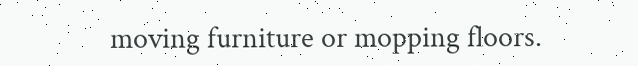moving furniture or mopping floors.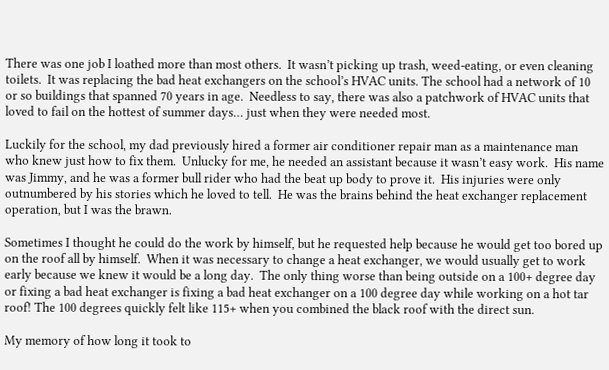There was one job I loathed more than most others.  It wasn’t picking up trash, weed-eating, or even cleaning toilets.  It was replacing the bad heat exchangers on the school’s HVAC units. The school had a network of 10 or so buildings that spanned 70 years in age.  Needless to say, there was also a patchwork of HVAC units that loved to fail on the hottest of summer days… just when they were needed most.

Luckily for the school, my dad previously hired a former air conditioner repair man as a maintenance man who knew just how to fix them.  Unlucky for me, he needed an assistant because it wasn’t easy work.  His name was Jimmy, and he was a former bull rider who had the beat up body to prove it.  His injuries were only outnumbered by his stories which he loved to tell.  He was the brains behind the heat exchanger replacement operation, but I was the brawn.

Sometimes I thought he could do the work by himself, but he requested help because he would get too bored up on the roof all by himself.  When it was necessary to change a heat exchanger, we would usually get to work early because we knew it would be a long day.  The only thing worse than being outside on a 100+ degree day or fixing a bad heat exchanger is fixing a bad heat exchanger on a 100 degree day while working on a hot tar roof! The 100 degrees quickly felt like 115+ when you combined the black roof with the direct sun.

My memory of how long it took to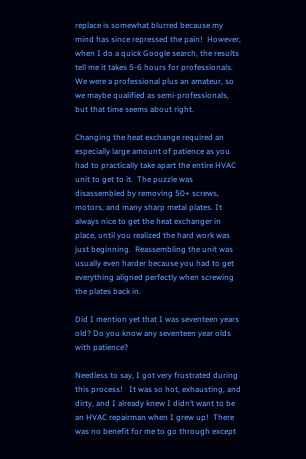replace is somewhat blurred because my mind has since repressed the pain!  However, when I do a quick Google search, the results tell me it takes 5-6 hours for professionals.  We were a professional plus an amateur, so we maybe qualified as semi-professionals, but that time seems about right.

Changing the heat exchange required an especially large amount of patience as you had to practically take apart the entire HVAC unit to get to it.  The puzzle was disassembled by removing 50+ screws, motors, and many sharp metal plates. It always nice to get the heat exchanger in place, until you realized the hard work was just beginning.  Reassembling the unit was usually even harder because you had to get everything aligned perfectly when screwing the plates back in.

Did I mention yet that I was seventeen years old? Do you know any seventeen year olds with patience?

Needless to say, I got very frustrated during this process!   It was so hot, exhausting, and dirty, and I already knew I didn’t want to be an HVAC repairman when I grew up!  There was no benefit for me to go through except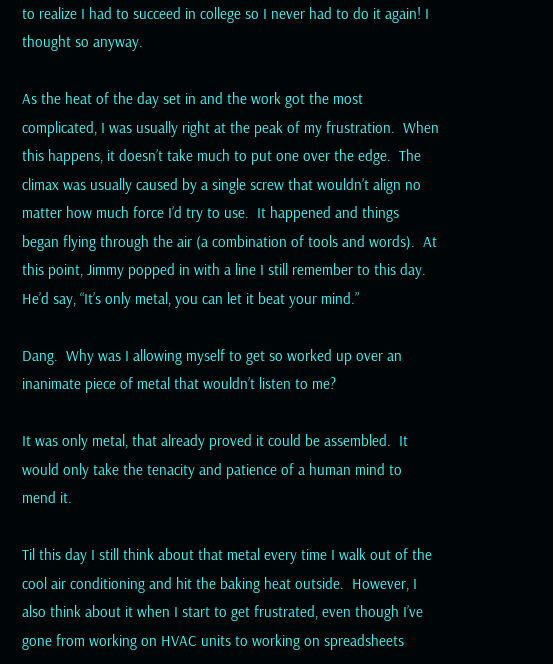to realize I had to succeed in college so I never had to do it again! I thought so anyway.

As the heat of the day set in and the work got the most complicated, I was usually right at the peak of my frustration.  When this happens, it doesn’t take much to put one over the edge.  The climax was usually caused by a single screw that wouldn’t align no matter how much force I’d try to use.  It happened and things began flying through the air (a combination of tools and words).  At this point, Jimmy popped in with a line I still remember to this day.  He’d say, “It’s only metal, you can let it beat your mind.”

Dang.  Why was I allowing myself to get so worked up over an inanimate piece of metal that wouldn’t listen to me?

It was only metal, that already proved it could be assembled.  It would only take the tenacity and patience of a human mind to mend it.

Til this day I still think about that metal every time I walk out of the cool air conditioning and hit the baking heat outside.  However, I also think about it when I start to get frustrated, even though I’ve gone from working on HVAC units to working on spreadsheets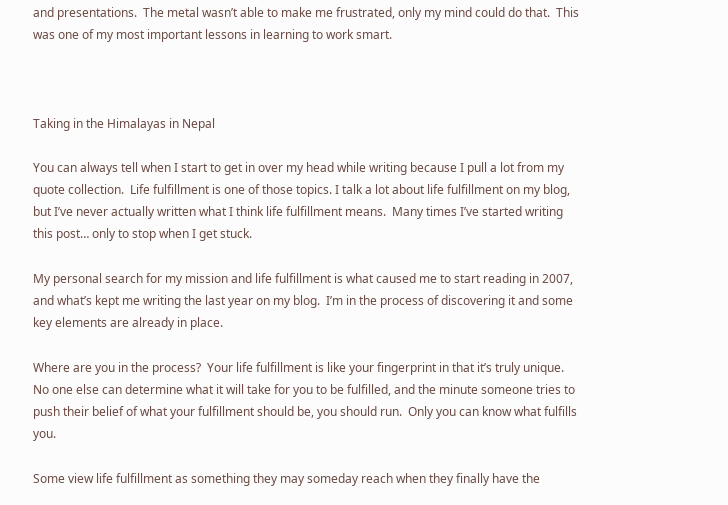and presentations.  The metal wasn’t able to make me frustrated, only my mind could do that.  This was one of my most important lessons in learning to work smart.



Taking in the Himalayas in Nepal

You can always tell when I start to get in over my head while writing because I pull a lot from my quote collection.  Life fulfillment is one of those topics. I talk a lot about life fulfillment on my blog, but I’ve never actually written what I think life fulfillment means.  Many times I’ve started writing this post… only to stop when I get stuck.

My personal search for my mission and life fulfillment is what caused me to start reading in 2007, and what’s kept me writing the last year on my blog.  I’m in the process of discovering it and some key elements are already in place.

Where are you in the process?  Your life fulfillment is like your fingerprint in that it’s truly unique.  No one else can determine what it will take for you to be fulfilled, and the minute someone tries to push their belief of what your fulfillment should be, you should run.  Only you can know what fulfills you.

Some view life fulfillment as something they may someday reach when they finally have the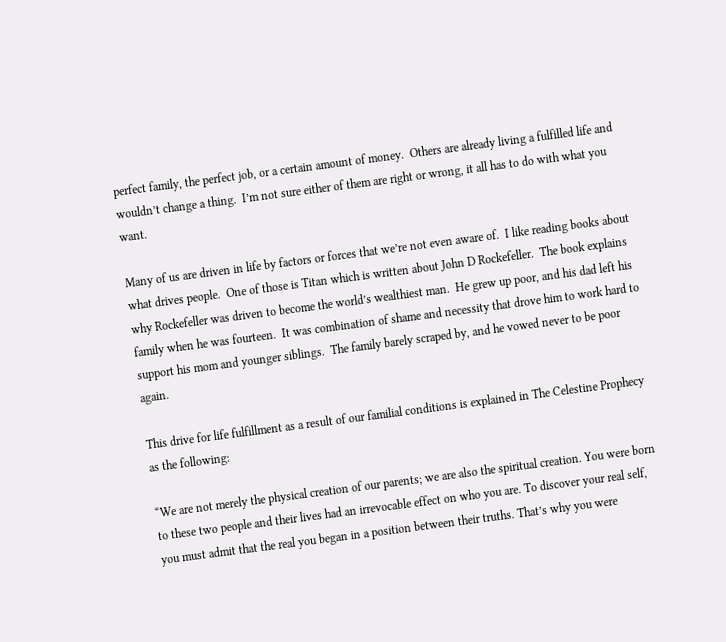perfect family, the perfect job, or a certain amount of money.  Others are already living a fulfilled life and wouldn’t change a thing.  I’m not sure either of them are right or wrong, it all has to do with what you want.

Many of us are driven in life by factors or forces that we’re not even aware of.  I like reading books about what drives people.  One of those is Titan which is written about John D Rockefeller.  The book explains why Rockefeller was driven to become the world’s wealthiest man.  He grew up poor, and his dad left his family when he was fourteen.  It was combination of shame and necessity that drove him to work hard to support his mom and younger siblings.  The family barely scraped by, and he vowed never to be poor again.

This drive for life fulfillment as a result of our familial conditions is explained in The Celestine Prophecy as the following:

“We are not merely the physical creation of our parents; we are also the spiritual creation. You were born to these two people and their lives had an irrevocable effect on who you are. To discover your real self, you must admit that the real you began in a position between their truths. That’s why you were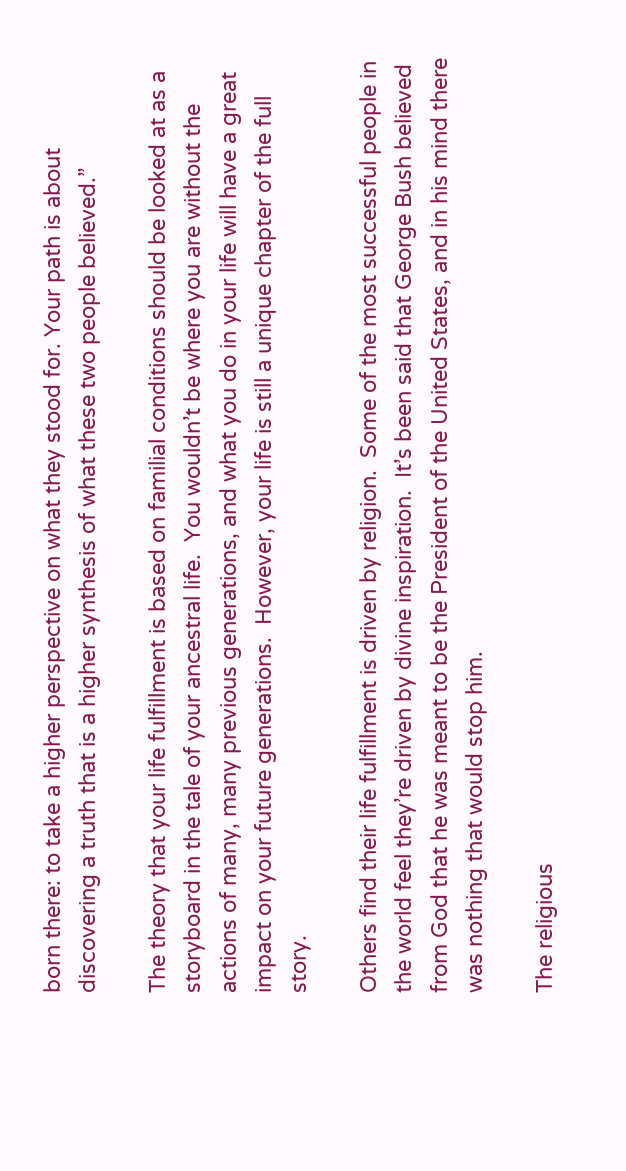born there: to take a higher perspective on what they stood for. Your path is about discovering a truth that is a higher synthesis of what these two people believed.”

The theory that your life fulfillment is based on familial conditions should be looked at as a storyboard in the tale of your ancestral life.  You wouldn’t be where you are without the actions of many, many previous generations, and what you do in your life will have a great impact on your future generations.  However, your life is still a unique chapter of the full story.

Others find their life fulfillment is driven by religion.  Some of the most successful people in the world feel they’re driven by divine inspiration.  It’s been said that George Bush believed from God that he was meant to be the President of the United States, and in his mind there was nothing that would stop him.

The religious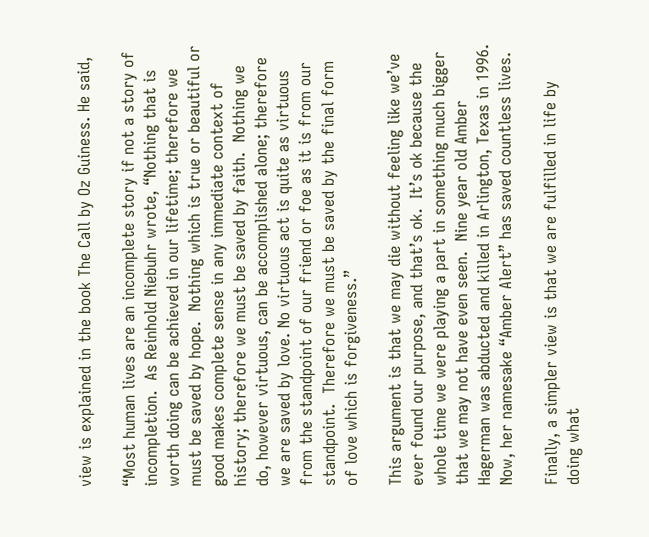view is explained in the book The Call by Oz Guiness. He said,

“Most human lives are an incomplete story if not a story of incompletion.  As Reinhold Niebuhr wrote, “Nothing that is worth doing can be achieved in our lifetime; therefore we must be saved by hope.  Nothing which is true or beautiful or good makes complete sense in any immediate context of history; therefore we must be saved by faith.  Nothing we do, however virtuous, can be accomplished alone; therefore we are saved by love. No virtuous act is quite as virtuous from the standpoint of our friend or foe as it is from our standpoint.  Therefore we must be saved by the final form of love which is forgiveness.”

This argument is that we may die without feeling like we’ve ever found our purpose, and that’s ok.  It’s ok because the whole time we were playing a part in something much bigger that we may not have even seen.  Nine year old Amber Hagerman was abducted and killed in Arlington, Texas in 1996.  Now, her namesake “Amber Alert” has saved countless lives.

Finally, a simpler view is that we are fulfilled in life by doing what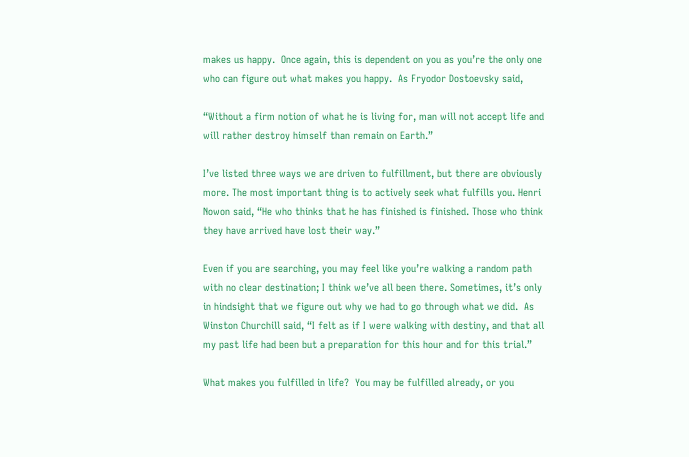makes us happy.  Once again, this is dependent on you as you’re the only one who can figure out what makes you happy.  As Fryodor Dostoevsky said,

“Without a firm notion of what he is living for, man will not accept life and will rather destroy himself than remain on Earth.”

I’ve listed three ways we are driven to fulfillment, but there are obviously more. The most important thing is to actively seek what fulfills you. Henri Nowon said, “He who thinks that he has finished is finished. Those who think they have arrived have lost their way.”

Even if you are searching, you may feel like you’re walking a random path with no clear destination; I think we’ve all been there. Sometimes, it’s only in hindsight that we figure out why we had to go through what we did.  As Winston Churchill said, “I felt as if I were walking with destiny, and that all my past life had been but a preparation for this hour and for this trial.”

What makes you fulfilled in life?  You may be fulfilled already, or you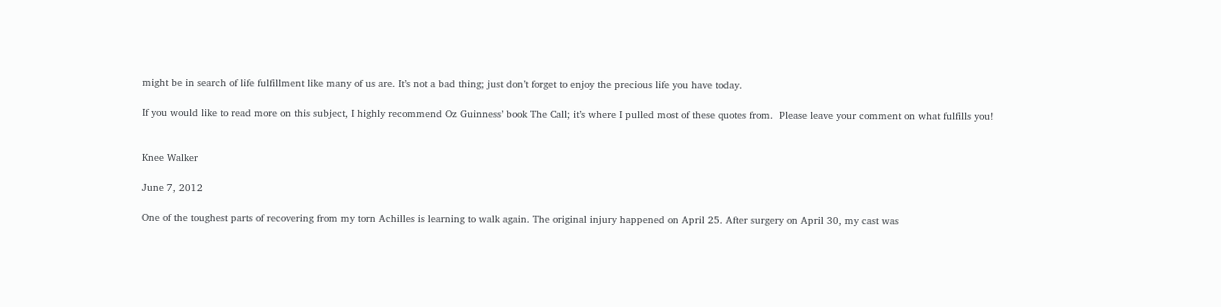might be in search of life fulfillment like many of us are. It’s not a bad thing; just don’t forget to enjoy the precious life you have today.

If you would like to read more on this subject, I highly recommend Oz Guinness’ book The Call; it’s where I pulled most of these quotes from.  Please leave your comment on what fulfills you!


Knee Walker

June 7, 2012

One of the toughest parts of recovering from my torn Achilles is learning to walk again. The original injury happened on April 25. After surgery on April 30, my cast was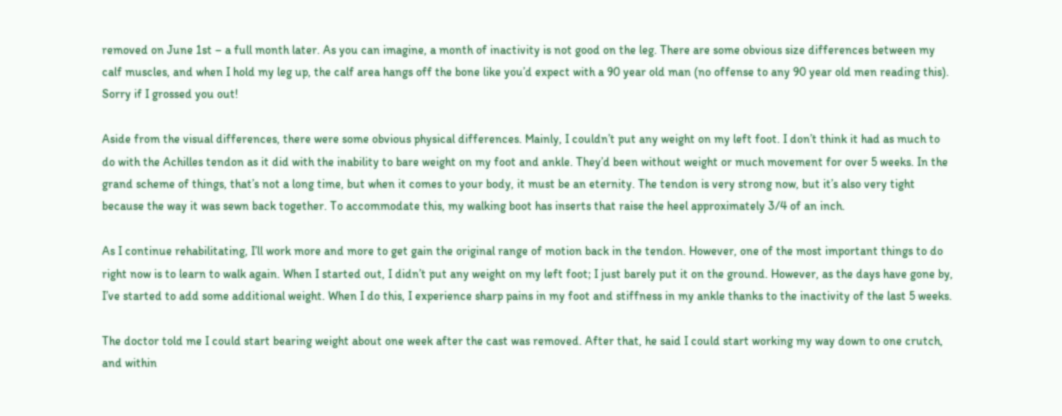removed on June 1st – a full month later. As you can imagine, a month of inactivity is not good on the leg. There are some obvious size differences between my calf muscles, and when I hold my leg up, the calf area hangs off the bone like you’d expect with a 90 year old man (no offense to any 90 year old men reading this). Sorry if I grossed you out!

Aside from the visual differences, there were some obvious physical differences. Mainly, I couldn’t put any weight on my left foot. I don’t think it had as much to do with the Achilles tendon as it did with the inability to bare weight on my foot and ankle. They’d been without weight or much movement for over 5 weeks. In the grand scheme of things, that’s not a long time, but when it comes to your body, it must be an eternity. The tendon is very strong now, but it’s also very tight because the way it was sewn back together. To accommodate this, my walking boot has inserts that raise the heel approximately 3/4 of an inch.

As I continue rehabilitating, I’ll work more and more to get gain the original range of motion back in the tendon. However, one of the most important things to do right now is to learn to walk again. When I started out, I didn’t put any weight on my left foot; I just barely put it on the ground. However, as the days have gone by, I’ve started to add some additional weight. When I do this, I experience sharp pains in my foot and stiffness in my ankle thanks to the inactivity of the last 5 weeks.

The doctor told me I could start bearing weight about one week after the cast was removed. After that, he said I could start working my way down to one crutch, and within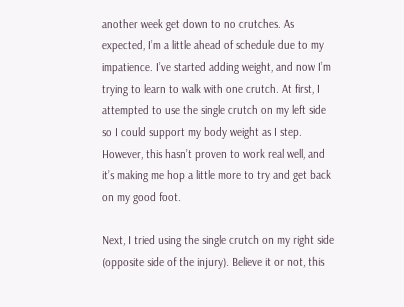another week get down to no crutches. As expected, I’m a little ahead of schedule due to my impatience. I’ve started adding weight, and now I’m trying to learn to walk with one crutch. At first, I attempted to use the single crutch on my left side so I could support my body weight as I step. However, this hasn’t proven to work real well, and it’s making me hop a little more to try and get back on my good foot.

Next, I tried using the single crutch on my right side (opposite side of the injury). Believe it or not, this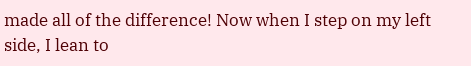made all of the difference! Now when I step on my left side, I lean to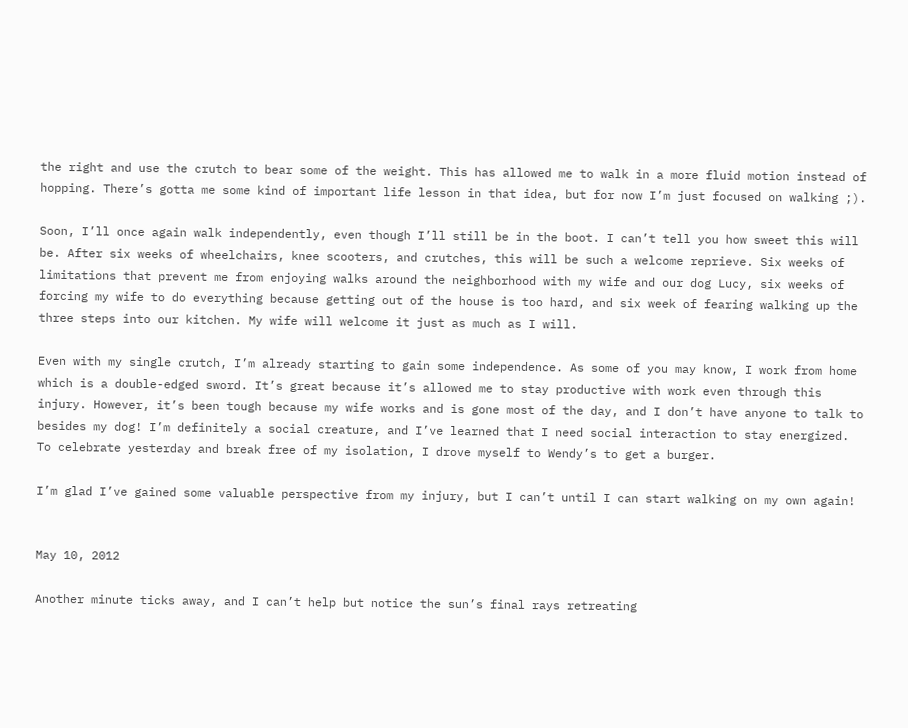the right and use the crutch to bear some of the weight. This has allowed me to walk in a more fluid motion instead of hopping. There’s gotta me some kind of important life lesson in that idea, but for now I’m just focused on walking ;).

Soon, I’ll once again walk independently, even though I’ll still be in the boot. I can’t tell you how sweet this will be. After six weeks of wheelchairs, knee scooters, and crutches, this will be such a welcome reprieve. Six weeks of limitations that prevent me from enjoying walks around the neighborhood with my wife and our dog Lucy, six weeks of forcing my wife to do everything because getting out of the house is too hard, and six week of fearing walking up the three steps into our kitchen. My wife will welcome it just as much as I will.

Even with my single crutch, I’m already starting to gain some independence. As some of you may know, I work from home which is a double-edged sword. It’s great because it’s allowed me to stay productive with work even through this injury. However, it’s been tough because my wife works and is gone most of the day, and I don’t have anyone to talk to besides my dog! I’m definitely a social creature, and I’ve learned that I need social interaction to stay energized. To celebrate yesterday and break free of my isolation, I drove myself to Wendy’s to get a burger.

I’m glad I’ve gained some valuable perspective from my injury, but I can’t until I can start walking on my own again!


May 10, 2012

Another minute ticks away, and I can’t help but notice the sun’s final rays retreating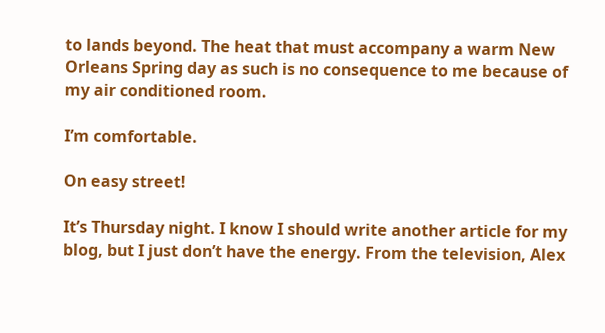to lands beyond. The heat that must accompany a warm New Orleans Spring day as such is no consequence to me because of my air conditioned room.

I’m comfortable.

On easy street!

It’s Thursday night. I know I should write another article for my blog, but I just don’t have the energy. From the television, Alex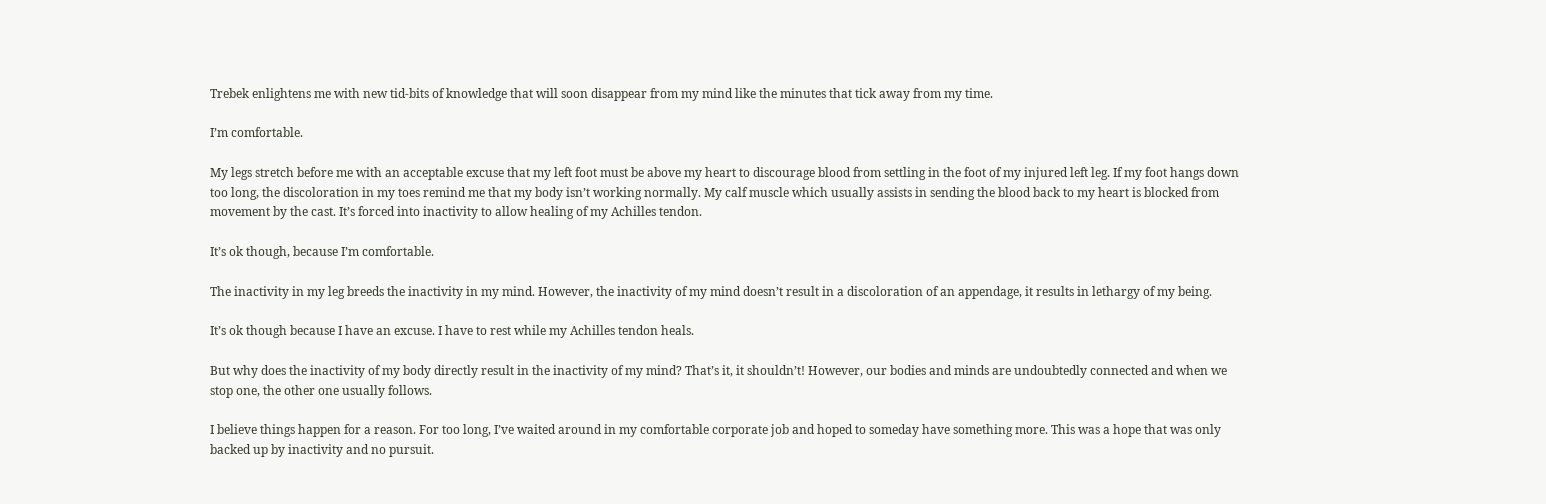Trebek enlightens me with new tid-bits of knowledge that will soon disappear from my mind like the minutes that tick away from my time.

I’m comfortable.

My legs stretch before me with an acceptable excuse that my left foot must be above my heart to discourage blood from settling in the foot of my injured left leg. If my foot hangs down too long, the discoloration in my toes remind me that my body isn’t working normally. My calf muscle which usually assists in sending the blood back to my heart is blocked from movement by the cast. It’s forced into inactivity to allow healing of my Achilles tendon.

It’s ok though, because I’m comfortable.

The inactivity in my leg breeds the inactivity in my mind. However, the inactivity of my mind doesn’t result in a discoloration of an appendage, it results in lethargy of my being.

It’s ok though because I have an excuse. I have to rest while my Achilles tendon heals.

But why does the inactivity of my body directly result in the inactivity of my mind? That’s it, it shouldn’t! However, our bodies and minds are undoubtedly connected and when we stop one, the other one usually follows.

I believe things happen for a reason. For too long, I’ve waited around in my comfortable corporate job and hoped to someday have something more. This was a hope that was only backed up by inactivity and no pursuit.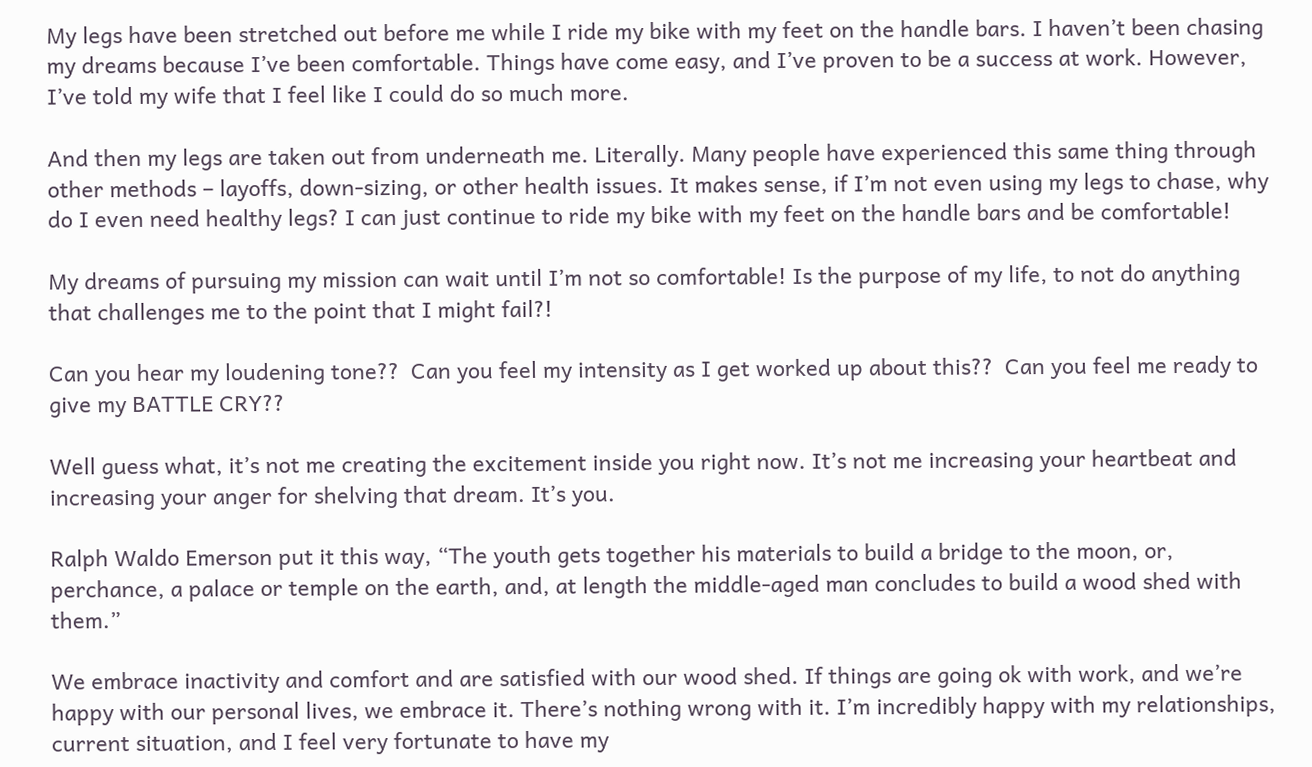My legs have been stretched out before me while I ride my bike with my feet on the handle bars. I haven’t been chasing my dreams because I’ve been comfortable. Things have come easy, and I’ve proven to be a success at work. However, I’ve told my wife that I feel like I could do so much more.

And then my legs are taken out from underneath me. Literally. Many people have experienced this same thing through other methods – layoffs, down-sizing, or other health issues. It makes sense, if I’m not even using my legs to chase, why do I even need healthy legs? I can just continue to ride my bike with my feet on the handle bars and be comfortable!

My dreams of pursuing my mission can wait until I’m not so comfortable! Is the purpose of my life, to not do anything that challenges me to the point that I might fail?!

Can you hear my loudening tone??  Can you feel my intensity as I get worked up about this??  Can you feel me ready to give my BATTLE CRY??

Well guess what, it’s not me creating the excitement inside you right now. It’s not me increasing your heartbeat and increasing your anger for shelving that dream. It’s you.

Ralph Waldo Emerson put it this way, “The youth gets together his materials to build a bridge to the moon, or, perchance, a palace or temple on the earth, and, at length the middle-aged man concludes to build a wood shed with them.”

We embrace inactivity and comfort and are satisfied with our wood shed. If things are going ok with work, and we’re happy with our personal lives, we embrace it. There’s nothing wrong with it. I’m incredibly happy with my relationships, current situation, and I feel very fortunate to have my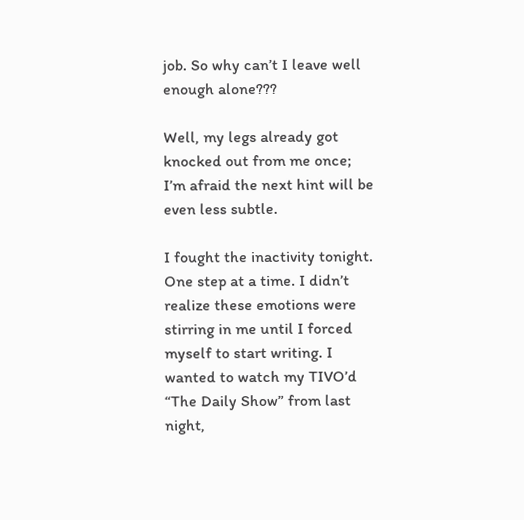job. So why can’t I leave well enough alone???

Well, my legs already got knocked out from me once; I’m afraid the next hint will be even less subtle.

I fought the inactivity tonight. One step at a time. I didn’t realize these emotions were stirring in me until I forced myself to start writing. I wanted to watch my TIVO’d “The Daily Show” from last night,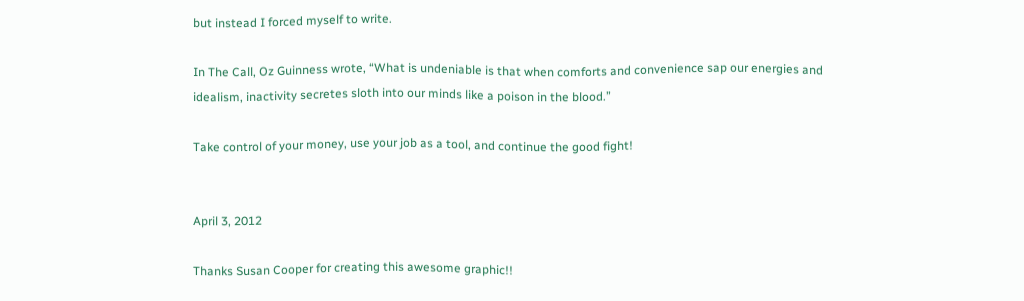but instead I forced myself to write.

In The Call, Oz Guinness wrote, “What is undeniable is that when comforts and convenience sap our energies and idealism, inactivity secretes sloth into our minds like a poison in the blood.”

Take control of your money, use your job as a tool, and continue the good fight!


April 3, 2012

Thanks Susan Cooper for creating this awesome graphic!!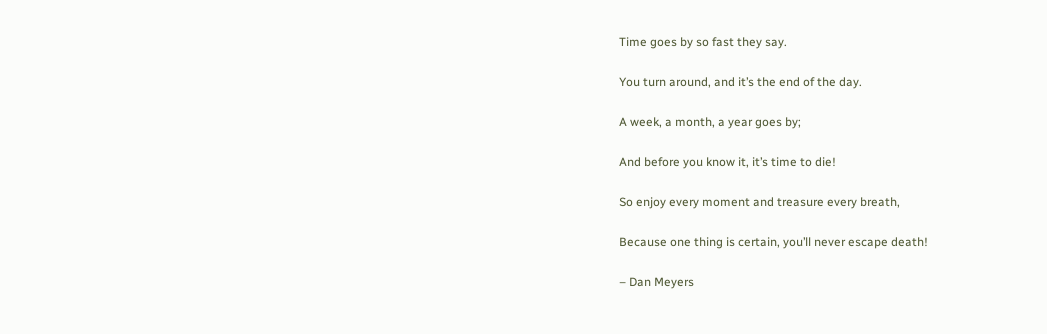Time goes by so fast they say.

You turn around, and it’s the end of the day.

A week, a month, a year goes by;

And before you know it, it’s time to die!

So enjoy every moment and treasure every breath,

Because one thing is certain, you’ll never escape death!

– Dan Meyers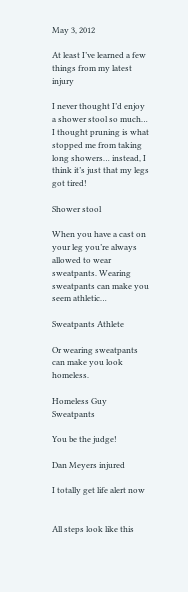May 3, 2012

At least I’ve learned a few things from my latest injury

I never thought I’d enjoy a shower stool so much… I thought pruning is what stopped me from taking long showers… instead, I think it’s just that my legs got tired!

Shower stool

When you have a cast on your leg you’re always allowed to wear sweatpants. Wearing sweatpants can make you seem athletic…

Sweatpants Athlete

Or wearing sweatpants can make you look homeless.

Homeless Guy Sweatpants

You be the judge!

Dan Meyers injured

I totally get life alert now


All steps look like this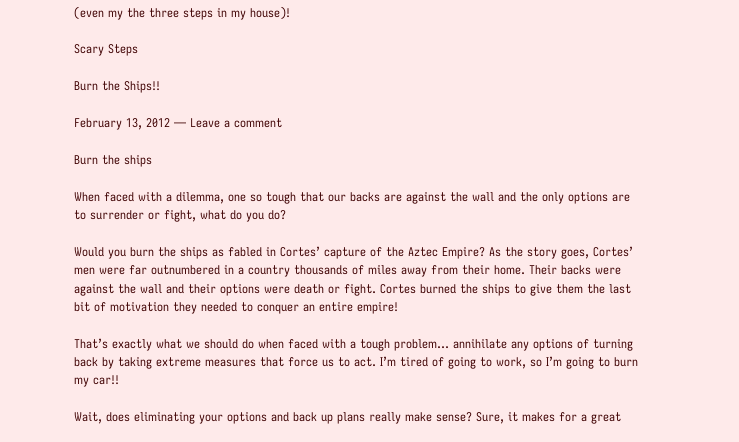(even my the three steps in my house)!

Scary Steps

Burn the Ships!!

February 13, 2012 — Leave a comment

Burn the ships

When faced with a dilemma, one so tough that our backs are against the wall and the only options are to surrender or fight, what do you do?

Would you burn the ships as fabled in Cortes’ capture of the Aztec Empire? As the story goes, Cortes’ men were far outnumbered in a country thousands of miles away from their home. Their backs were against the wall and their options were death or fight. Cortes burned the ships to give them the last bit of motivation they needed to conquer an entire empire!

That’s exactly what we should do when faced with a tough problem… annihilate any options of turning back by taking extreme measures that force us to act. I’m tired of going to work, so I’m going to burn my car!!

Wait, does eliminating your options and back up plans really make sense? Sure, it makes for a great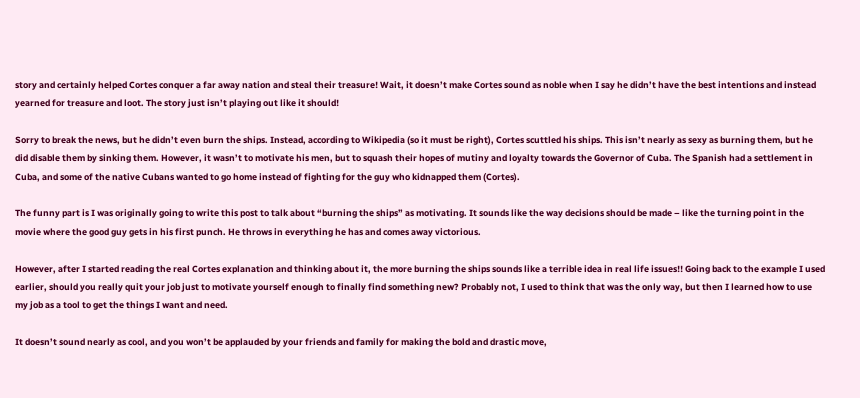story and certainly helped Cortes conquer a far away nation and steal their treasure! Wait, it doesn’t make Cortes sound as noble when I say he didn’t have the best intentions and instead yearned for treasure and loot. The story just isn’t playing out like it should!

Sorry to break the news, but he didn’t even burn the ships. Instead, according to Wikipedia (so it must be right), Cortes scuttled his ships. This isn’t nearly as sexy as burning them, but he did disable them by sinking them. However, it wasn’t to motivate his men, but to squash their hopes of mutiny and loyalty towards the Governor of Cuba. The Spanish had a settlement in Cuba, and some of the native Cubans wanted to go home instead of fighting for the guy who kidnapped them (Cortes).

The funny part is I was originally going to write this post to talk about “burning the ships” as motivating. It sounds like the way decisions should be made – like the turning point in the movie where the good guy gets in his first punch. He throws in everything he has and comes away victorious.

However, after I started reading the real Cortes explanation and thinking about it, the more burning the ships sounds like a terrible idea in real life issues!! Going back to the example I used earlier, should you really quit your job just to motivate yourself enough to finally find something new? Probably not, I used to think that was the only way, but then I learned how to use my job as a tool to get the things I want and need.

It doesn’t sound nearly as cool, and you won’t be applauded by your friends and family for making the bold and drastic move,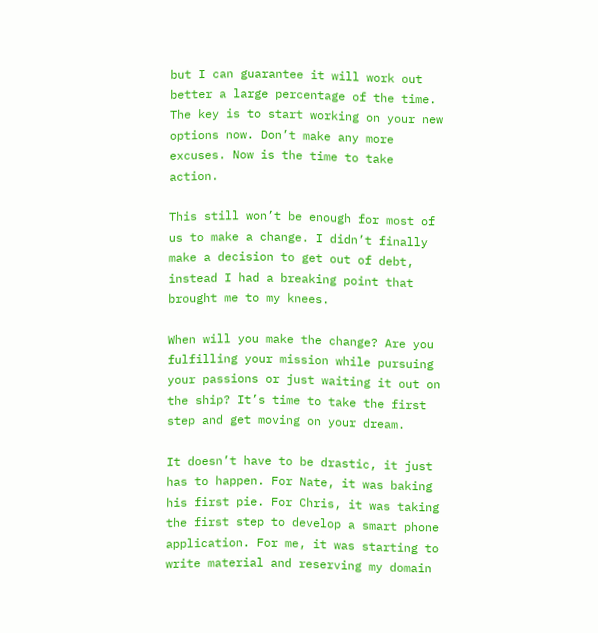but I can guarantee it will work out better a large percentage of the time. The key is to start working on your new options now. Don’t make any more excuses. Now is the time to take action.

This still won’t be enough for most of us to make a change. I didn’t finally make a decision to get out of debt, instead I had a breaking point that brought me to my knees.

When will you make the change? Are you fulfilling your mission while pursuing your passions or just waiting it out on the ship? It’s time to take the first step and get moving on your dream.

It doesn’t have to be drastic, it just has to happen. For Nate, it was baking his first pie. For Chris, it was taking the first step to develop a smart phone application. For me, it was starting to write material and reserving my domain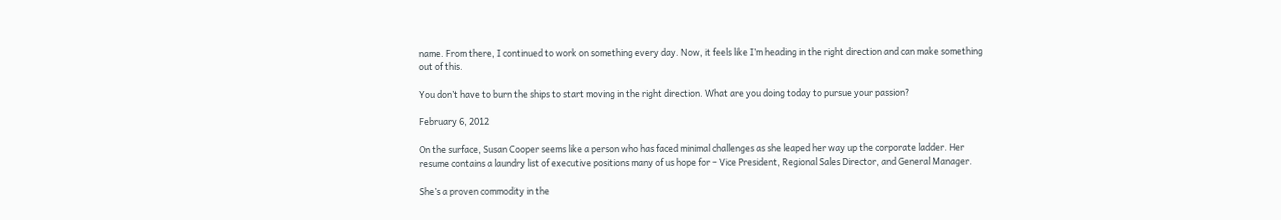name. From there, I continued to work on something every day. Now, it feels like I’m heading in the right direction and can make something out of this.

You don’t have to burn the ships to start moving in the right direction. What are you doing today to pursue your passion?

February 6, 2012

On the surface, Susan Cooper seems like a person who has faced minimal challenges as she leaped her way up the corporate ladder. Her resume contains a laundry list of executive positions many of us hope for – Vice President, Regional Sales Director, and General Manager.

She’s a proven commodity in the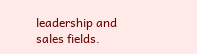leadership and sales fields.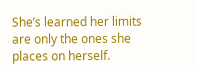She’s learned her limits are only the ones she places on herself.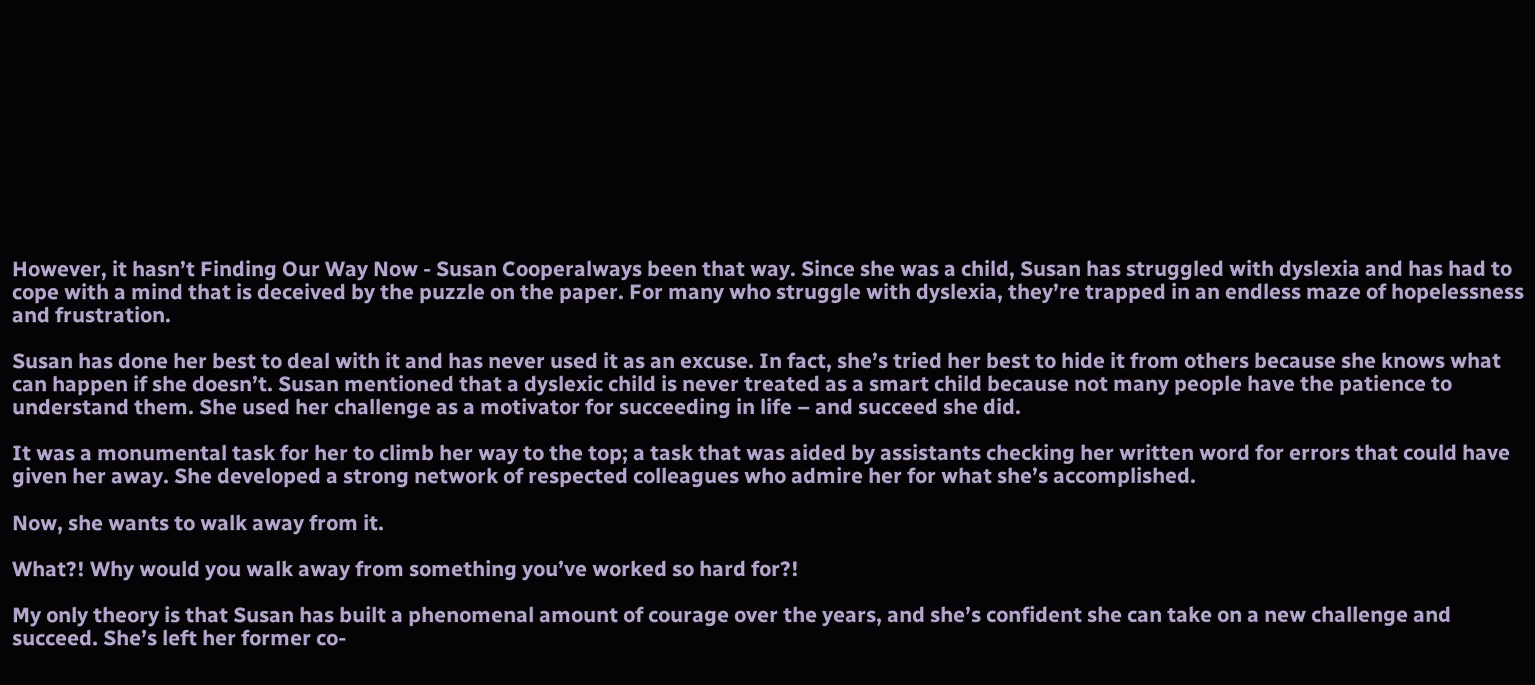However, it hasn’t Finding Our Way Now - Susan Cooperalways been that way. Since she was a child, Susan has struggled with dyslexia and has had to cope with a mind that is deceived by the puzzle on the paper. For many who struggle with dyslexia, they’re trapped in an endless maze of hopelessness and frustration.

Susan has done her best to deal with it and has never used it as an excuse. In fact, she’s tried her best to hide it from others because she knows what can happen if she doesn’t. Susan mentioned that a dyslexic child is never treated as a smart child because not many people have the patience to understand them. She used her challenge as a motivator for succeeding in life – and succeed she did.

It was a monumental task for her to climb her way to the top; a task that was aided by assistants checking her written word for errors that could have given her away. She developed a strong network of respected colleagues who admire her for what she’s accomplished.

Now, she wants to walk away from it.

What?! Why would you walk away from something you’ve worked so hard for?!

My only theory is that Susan has built a phenomenal amount of courage over the years, and she’s confident she can take on a new challenge and succeed. She’s left her former co-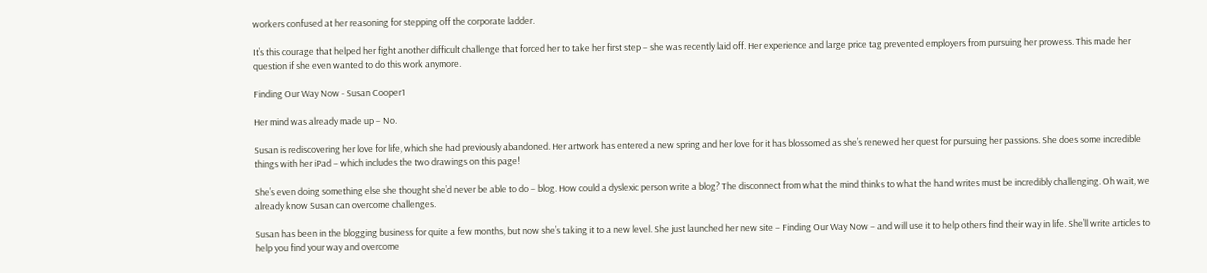workers confused at her reasoning for stepping off the corporate ladder.

It’s this courage that helped her fight another difficult challenge that forced her to take her first step – she was recently laid off. Her experience and large price tag prevented employers from pursuing her prowess. This made her question if she even wanted to do this work anymore.

Finding Our Way Now - Susan Cooper1

Her mind was already made up – No.

Susan is rediscovering her love for life, which she had previously abandoned. Her artwork has entered a new spring and her love for it has blossomed as she’s renewed her quest for pursuing her passions. She does some incredible things with her iPad – which includes the two drawings on this page!

She’s even doing something else she thought she’d never be able to do – blog. How could a dyslexic person write a blog? The disconnect from what the mind thinks to what the hand writes must be incredibly challenging. Oh wait, we already know Susan can overcome challenges.

Susan has been in the blogging business for quite a few months, but now she’s taking it to a new level. She just launched her new site – Finding Our Way Now – and will use it to help others find their way in life. She’ll write articles to help you find your way and overcome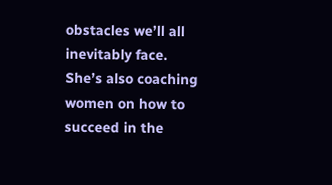obstacles we’ll all inevitably face. She’s also coaching women on how to succeed in the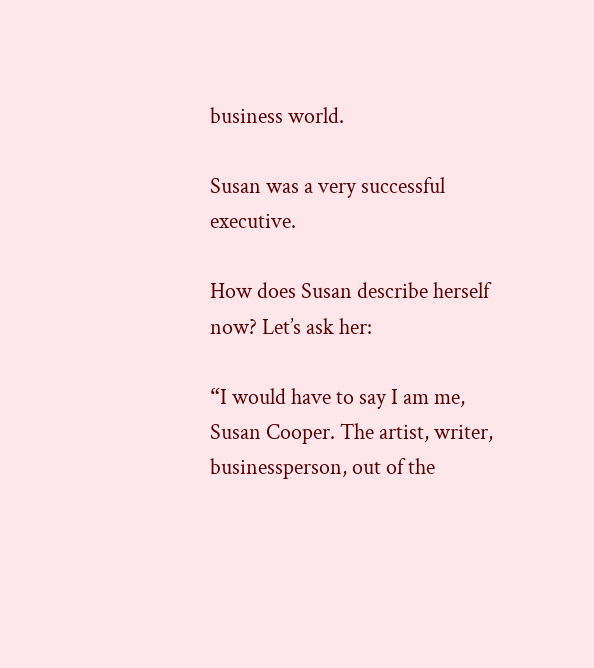business world.

Susan was a very successful executive.

How does Susan describe herself now? Let’s ask her:

“I would have to say I am me, Susan Cooper. The artist, writer, businessperson, out of the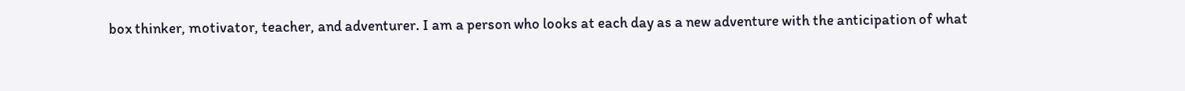box thinker, motivator, teacher, and adventurer. I am a person who looks at each day as a new adventure with the anticipation of what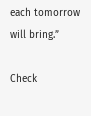each tomorrow will bring.”

Check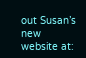out Susan’s new website at: